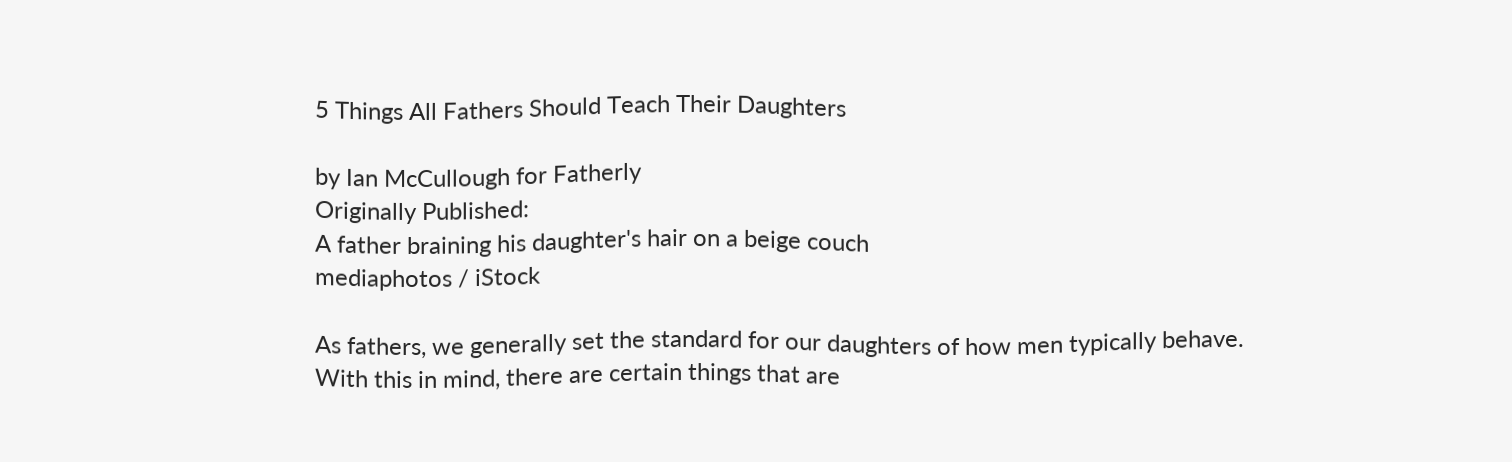5 Things All Fathers Should Teach Their Daughters

by Ian McCullough for Fatherly
Originally Published:
A father braining his daughter's hair on a beige couch
mediaphotos / iStock

As fathers, we generally set the standard for our daughters of how men typically behave. With this in mind, there are certain things that are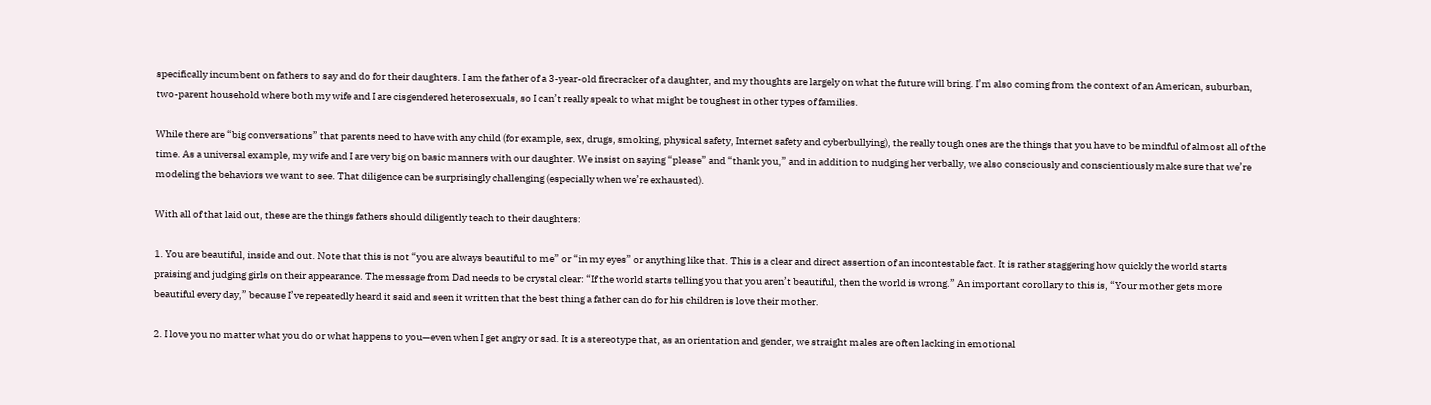specifically incumbent on fathers to say and do for their daughters. I am the father of a 3-year-old firecracker of a daughter, and my thoughts are largely on what the future will bring. I’m also coming from the context of an American, suburban, two-parent household where both my wife and I are cisgendered heterosexuals, so I can’t really speak to what might be toughest in other types of families.

While there are “big conversations” that parents need to have with any child (for example, sex, drugs, smoking, physical safety, Internet safety and cyberbullying), the really tough ones are the things that you have to be mindful of almost all of the time. As a universal example, my wife and I are very big on basic manners with our daughter. We insist on saying “please” and “thank you,” and in addition to nudging her verbally, we also consciously and conscientiously make sure that we’re modeling the behaviors we want to see. That diligence can be surprisingly challenging (especially when we’re exhausted).

With all of that laid out, these are the things fathers should diligently teach to their daughters:

1. You are beautiful, inside and out. Note that this is not “you are always beautiful to me” or “in my eyes” or anything like that. This is a clear and direct assertion of an incontestable fact. It is rather staggering how quickly the world starts praising and judging girls on their appearance. The message from Dad needs to be crystal clear: “If the world starts telling you that you aren’t beautiful, then the world is wrong.” An important corollary to this is, “Your mother gets more beautiful every day,” because I’ve repeatedly heard it said and seen it written that the best thing a father can do for his children is love their mother.

2. I love you no matter what you do or what happens to you—even when I get angry or sad. It is a stereotype that, as an orientation and gender, we straight males are often lacking in emotional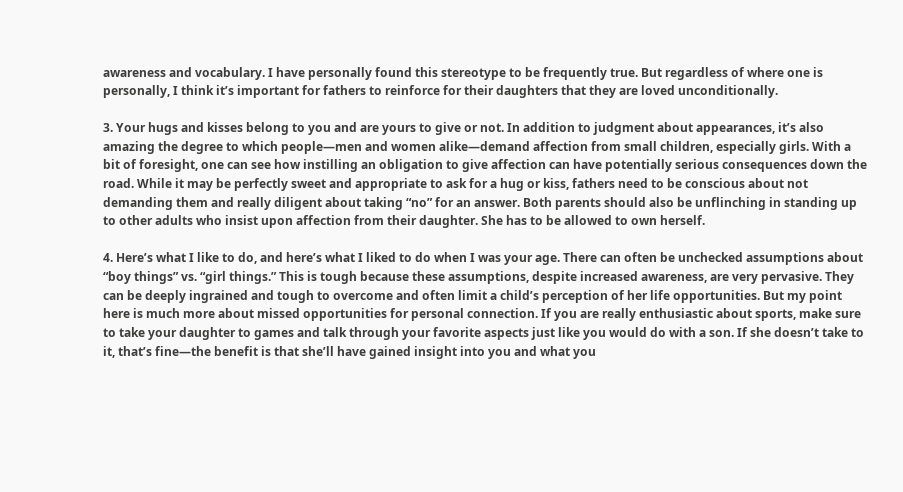awareness and vocabulary. I have personally found this stereotype to be frequently true. But regardless of where one is personally, I think it’s important for fathers to reinforce for their daughters that they are loved unconditionally.

3. Your hugs and kisses belong to you and are yours to give or not. In addition to judgment about appearances, it’s also amazing the degree to which people—men and women alike—demand affection from small children, especially girls. With a bit of foresight, one can see how instilling an obligation to give affection can have potentially serious consequences down the road. While it may be perfectly sweet and appropriate to ask for a hug or kiss, fathers need to be conscious about not demanding them and really diligent about taking “no” for an answer. Both parents should also be unflinching in standing up to other adults who insist upon affection from their daughter. She has to be allowed to own herself.

4. Here’s what I like to do, and here’s what I liked to do when I was your age. There can often be unchecked assumptions about “boy things” vs. “girl things.” This is tough because these assumptions, despite increased awareness, are very pervasive. They can be deeply ingrained and tough to overcome and often limit a child’s perception of her life opportunities. But my point here is much more about missed opportunities for personal connection. If you are really enthusiastic about sports, make sure to take your daughter to games and talk through your favorite aspects just like you would do with a son. If she doesn’t take to it, that’s fine—the benefit is that she’ll have gained insight into you and what you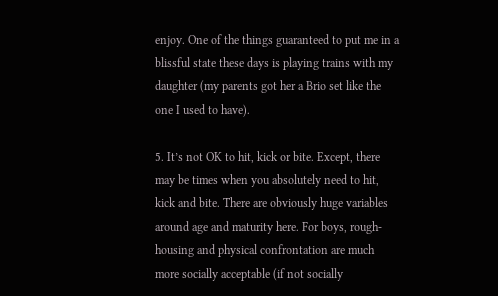enjoy. One of the things guaranteed to put me in a blissful state these days is playing trains with my daughter (my parents got her a Brio set like the one I used to have).

5. It’s not OK to hit, kick or bite. Except, there may be times when you absolutely need to hit, kick and bite. There are obviously huge variables around age and maturity here. For boys, rough-housing and physical confrontation are much more socially acceptable (if not socially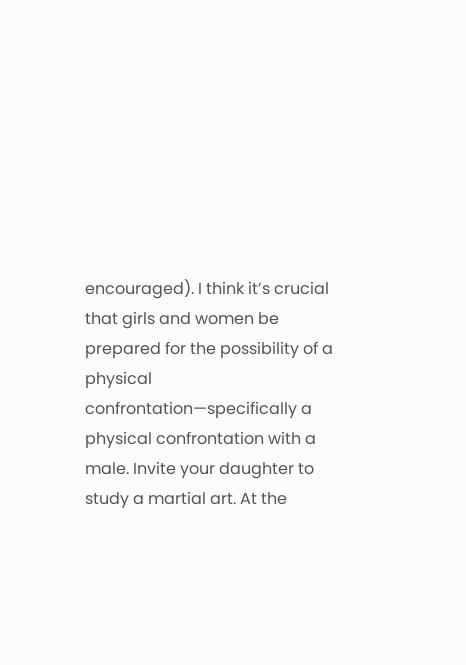encouraged). I think it’s crucial that girls and women be prepared for the possibility of a physical confrontation—specifically a physical confrontation with a male. Invite your daughter to study a martial art. At the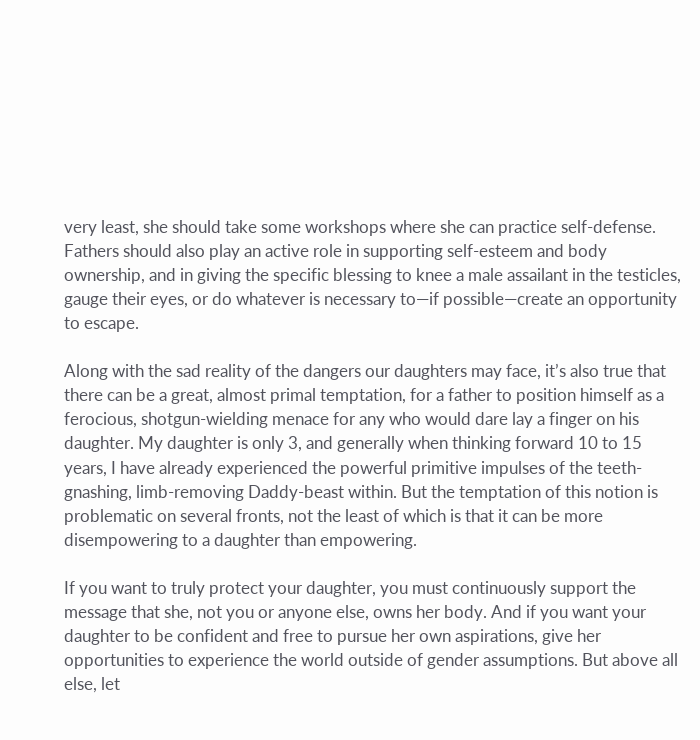very least, she should take some workshops where she can practice self-defense. Fathers should also play an active role in supporting self-esteem and body ownership, and in giving the specific blessing to knee a male assailant in the testicles, gauge their eyes, or do whatever is necessary to—if possible—create an opportunity to escape.

Along with the sad reality of the dangers our daughters may face, it’s also true that there can be a great, almost primal temptation, for a father to position himself as a ferocious, shotgun-wielding menace for any who would dare lay a finger on his daughter. My daughter is only 3, and generally when thinking forward 10 to 15 years, I have already experienced the powerful primitive impulses of the teeth-gnashing, limb-removing Daddy-beast within. But the temptation of this notion is problematic on several fronts, not the least of which is that it can be more disempowering to a daughter than empowering.

If you want to truly protect your daughter, you must continuously support the message that she, not you or anyone else, owns her body. And if you want your daughter to be confident and free to pursue her own aspirations, give her opportunities to experience the world outside of gender assumptions. But above all else, let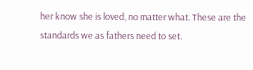her know she is loved, no matter what. These are the standards we as fathers need to set.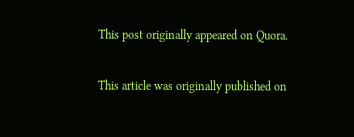This post originally appeared on Quora.

This article was originally published on